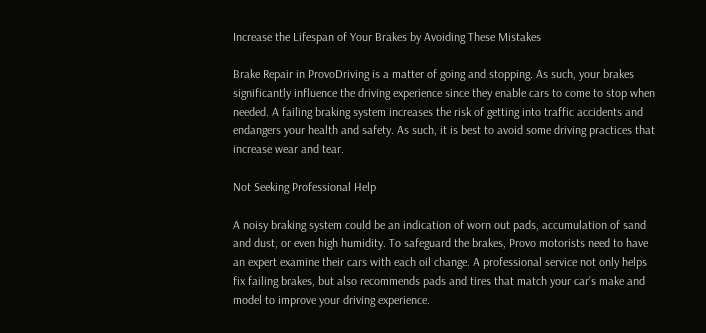Increase the Lifespan of Your Brakes by Avoiding These Mistakes

Brake Repair in ProvoDriving is a matter of going and stopping. As such, your brakes significantly influence the driving experience since they enable cars to come to stop when needed. A failing braking system increases the risk of getting into traffic accidents and endangers your health and safety. As such, it is best to avoid some driving practices that increase wear and tear.

Not Seeking Professional Help

A noisy braking system could be an indication of worn out pads, accumulation of sand and dust, or even high humidity. To safeguard the brakes, Provo motorists need to have an expert examine their cars with each oil change. A professional service not only helps fix failing brakes, but also recommends pads and tires that match your car’s make and model to improve your driving experience.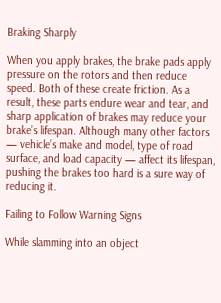Braking Sharply

When you apply brakes, the brake pads apply pressure on the rotors and then reduce speed. Both of these create friction. As a result, these parts endure wear and tear, and sharp application of brakes may reduce your brake’s lifespan. Although many other factors — vehicle’s make and model, type of road surface, and load capacity — affect its lifespan, pushing the brakes too hard is a sure way of reducing it.

Failing to Follow Warning Signs

While slamming into an object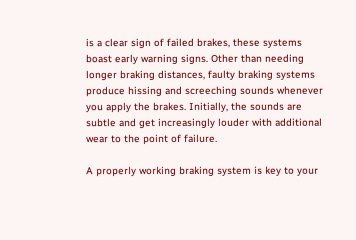is a clear sign of failed brakes, these systems boast early warning signs. Other than needing longer braking distances, faulty braking systems produce hissing and screeching sounds whenever you apply the brakes. Initially, the sounds are subtle and get increasingly louder with additional wear to the point of failure.

A properly working braking system is key to your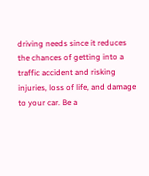driving needs since it reduces the chances of getting into a traffic accident and risking injuries, loss of life, and damage to your car. Be a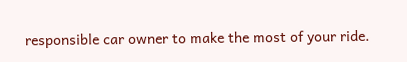responsible car owner to make the most of your ride.